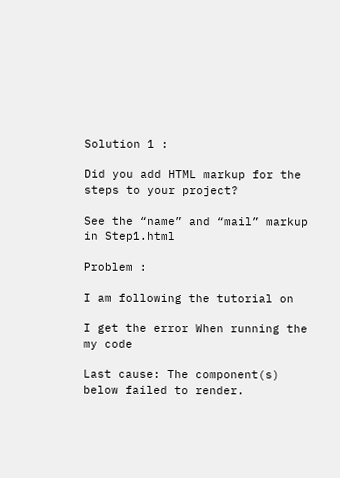Solution 1 :

Did you add HTML markup for the steps to your project?

See the “name” and “mail” markup in Step1.html

Problem :

I am following the tutorial on

I get the error When running the my code

Last cause: The component(s) below failed to render.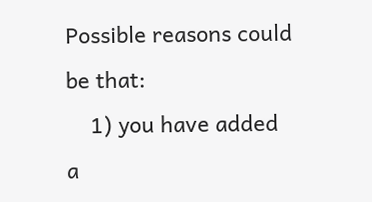Possible reasons could be that:
    1) you have added a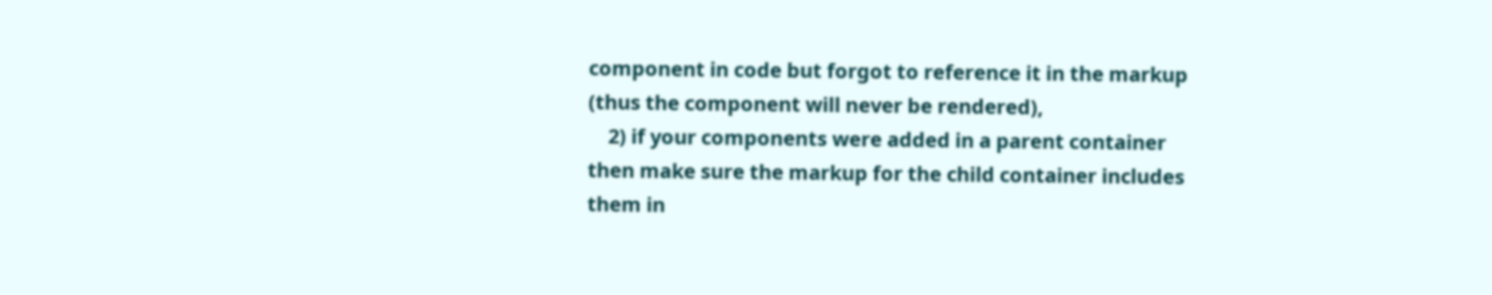component in code but forgot to reference it in the markup (thus the component will never be rendered),
    2) if your components were added in a parent container then make sure the markup for the child container includes them in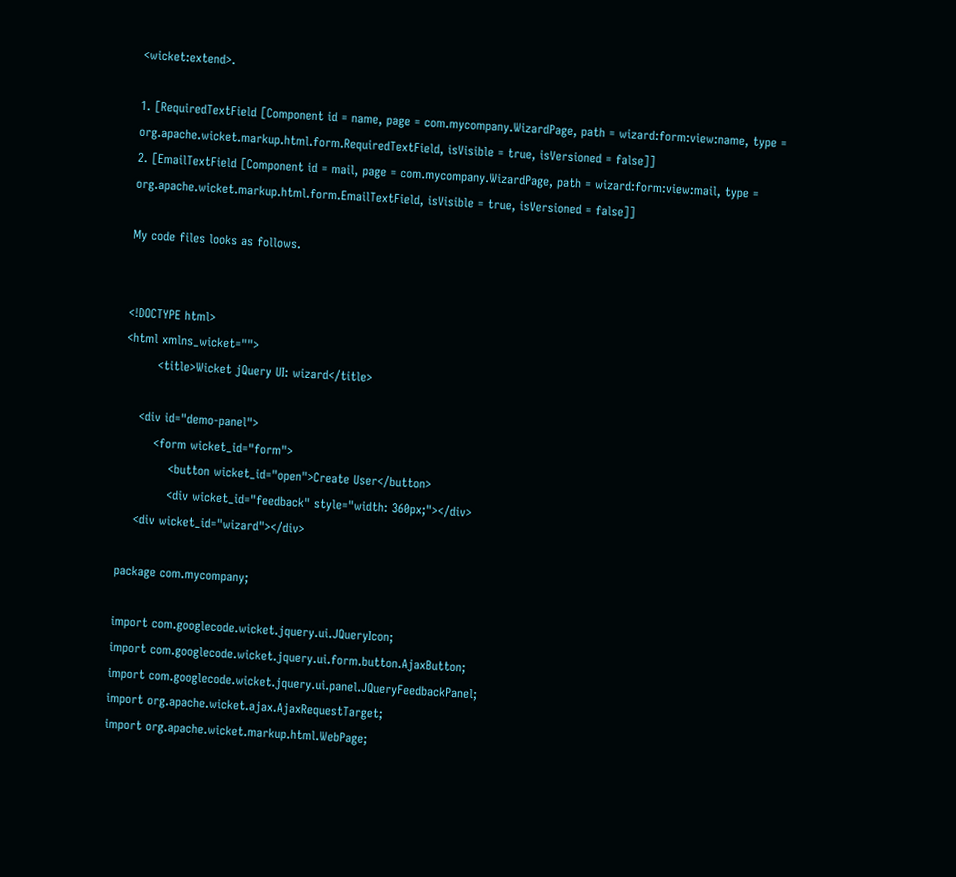<wicket:extend>.

1. [RequiredTextField [Component id = name, page = com.mycompany.WizardPage, path = wizard:form:view:name, type = org.apache.wicket.markup.html.form.RequiredTextField, isVisible = true, isVersioned = false]]
2. [EmailTextField [Component id = mail, page = com.mycompany.WizardPage, path = wizard:form:view:mail, type = org.apache.wicket.markup.html.form.EmailTextField, isVisible = true, isVersioned = false]]

My code files looks as follows.


<!DOCTYPE html>
<html xmlns_wicket="">
        <title>Wicket jQuery UI: wizard</title>

    <div id="demo-panel">
        <form wicket_id="form">
            <button wicket_id="open">Create User</button>
            <div wicket_id="feedback" style="width: 360px;"></div>
    <div wicket_id="wizard"></div>

package com.mycompany;

import com.googlecode.wicket.jquery.ui.JQueryIcon;
import com.googlecode.wicket.jquery.ui.form.button.AjaxButton;
import com.googlecode.wicket.jquery.ui.panel.JQueryFeedbackPanel;
import org.apache.wicket.ajax.AjaxRequestTarget;
import org.apache.wicket.markup.html.WebPage;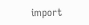import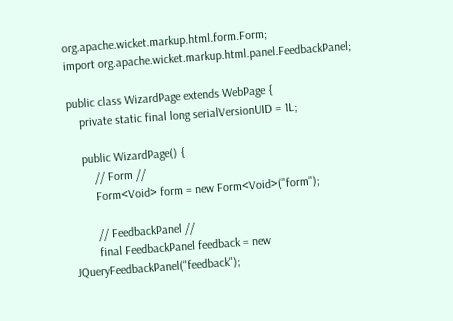org.apache.wicket.markup.html.form.Form;
import org.apache.wicket.markup.html.panel.FeedbackPanel;

public class WizardPage extends WebPage {
    private static final long serialVersionUID = 1L;

    public WizardPage() {
        // Form //
        Form<Void> form = new Form<Void>("form");

        // FeedbackPanel //
        final FeedbackPanel feedback = new JQueryFeedbackPanel("feedback");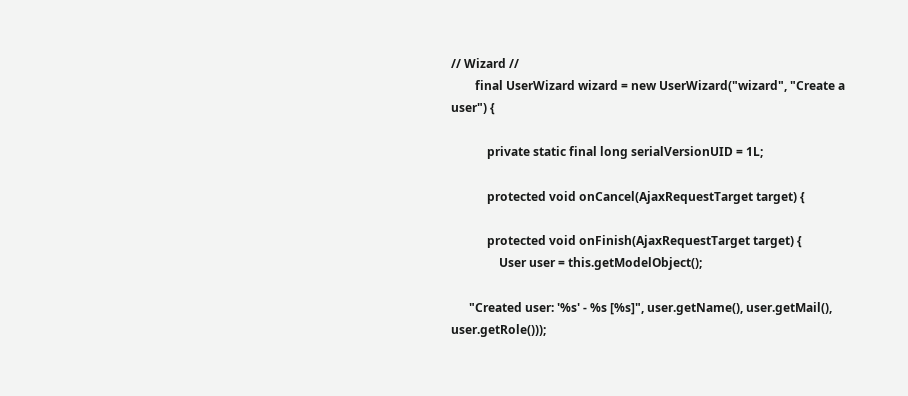// Wizard //
        final UserWizard wizard = new UserWizard("wizard", "Create a user") {

            private static final long serialVersionUID = 1L;

            protected void onCancel(AjaxRequestTarget target) {

            protected void onFinish(AjaxRequestTarget target) {
                User user = this.getModelObject();

      "Created user: '%s' - %s [%s]", user.getName(), user.getMail(), user.getRole()));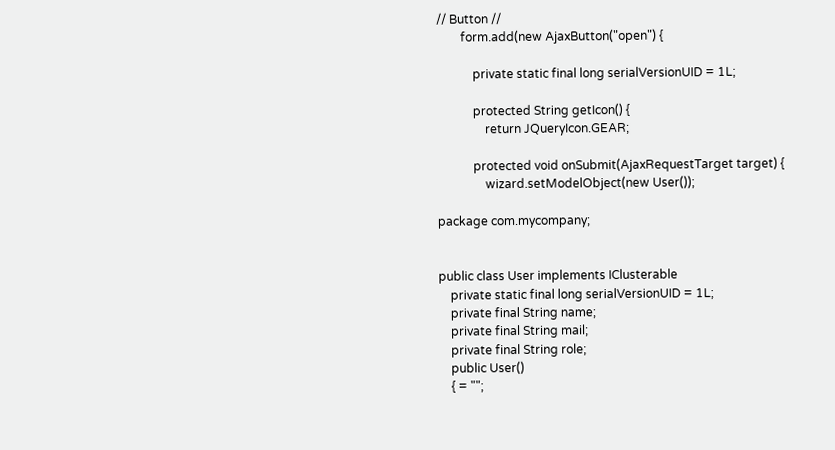// Button //
        form.add(new AjaxButton("open") {

            private static final long serialVersionUID = 1L;

            protected String getIcon() {
                return JQueryIcon.GEAR;

            protected void onSubmit(AjaxRequestTarget target) {
                wizard.setModelObject(new User());

package com.mycompany;


public class User implements IClusterable
    private static final long serialVersionUID = 1L;
    private final String name;
    private final String mail;
    private final String role;
    public User()
    { = "";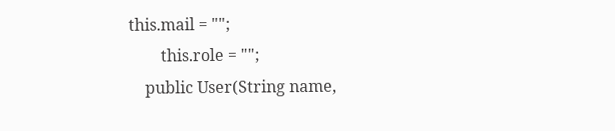this.mail = "";
        this.role = "";
    public User(String name,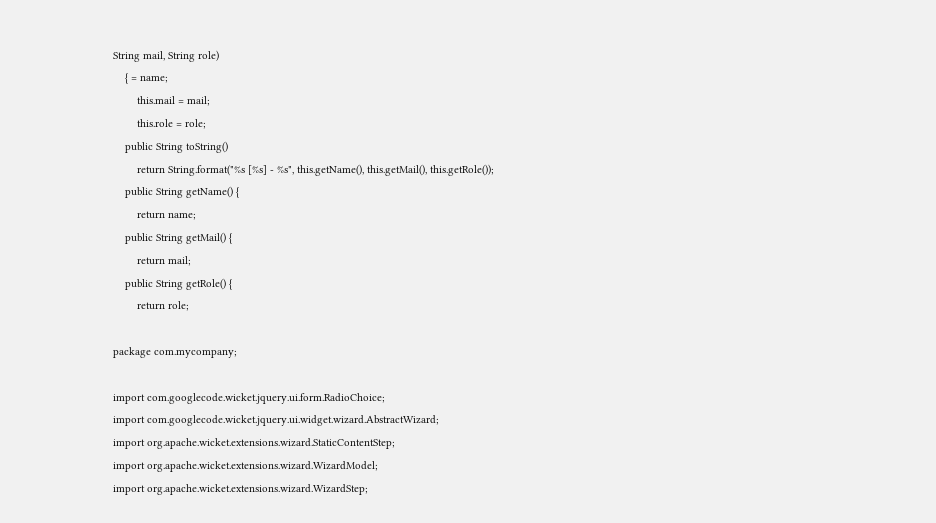String mail, String role)
    { = name;
        this.mail = mail;
        this.role = role;
    public String toString()
        return String.format("%s [%s] - %s", this.getName(), this.getMail(), this.getRole());
    public String getName() {
        return name;
    public String getMail() {
        return mail;
    public String getRole() {
        return role;

package com.mycompany;

import com.googlecode.wicket.jquery.ui.form.RadioChoice;
import com.googlecode.wicket.jquery.ui.widget.wizard.AbstractWizard;
import org.apache.wicket.extensions.wizard.StaticContentStep;
import org.apache.wicket.extensions.wizard.WizardModel;
import org.apache.wicket.extensions.wizard.WizardStep;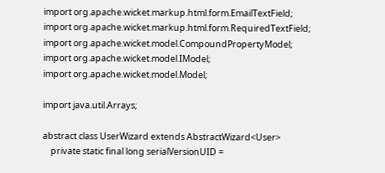import org.apache.wicket.markup.html.form.EmailTextField;
import org.apache.wicket.markup.html.form.RequiredTextField;
import org.apache.wicket.model.CompoundPropertyModel;
import org.apache.wicket.model.IModel;
import org.apache.wicket.model.Model;

import java.util.Arrays;

abstract class UserWizard extends AbstractWizard<User>
    private static final long serialVersionUID =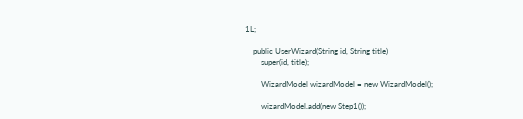1L;

    public UserWizard(String id, String title)
        super(id, title);

        WizardModel wizardModel = new WizardModel();

        wizardModel.add(new Step1());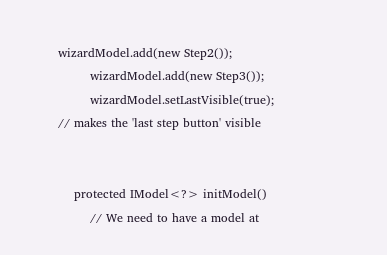wizardModel.add(new Step2());
        wizardModel.add(new Step3());
        wizardModel.setLastVisible(true); // makes the 'last step button' visible


    protected IModel<?> initModel()
        // We need to have a model at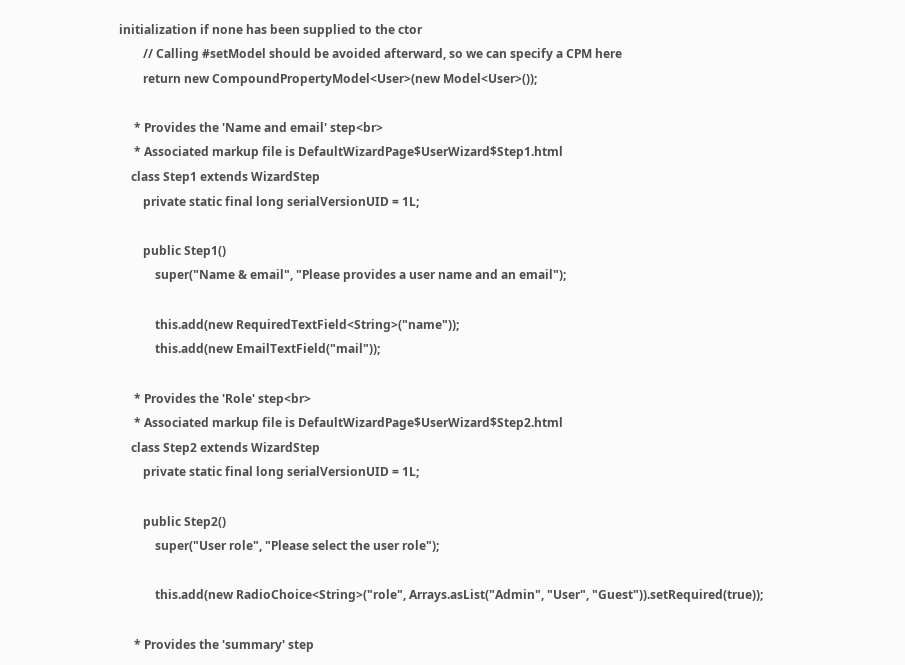initialization if none has been supplied to the ctor
        // Calling #setModel should be avoided afterward, so we can specify a CPM here
        return new CompoundPropertyModel<User>(new Model<User>());

     * Provides the 'Name and email' step<br>
     * Associated markup file is DefaultWizardPage$UserWizard$Step1.html
    class Step1 extends WizardStep
        private static final long serialVersionUID = 1L;

        public Step1()
            super("Name & email", "Please provides a user name and an email");

            this.add(new RequiredTextField<String>("name"));
            this.add(new EmailTextField("mail"));

     * Provides the 'Role' step<br>
     * Associated markup file is DefaultWizardPage$UserWizard$Step2.html
    class Step2 extends WizardStep
        private static final long serialVersionUID = 1L;

        public Step2()
            super("User role", "Please select the user role");

            this.add(new RadioChoice<String>("role", Arrays.asList("Admin", "User", "Guest")).setRequired(true));

     * Provides the 'summary' step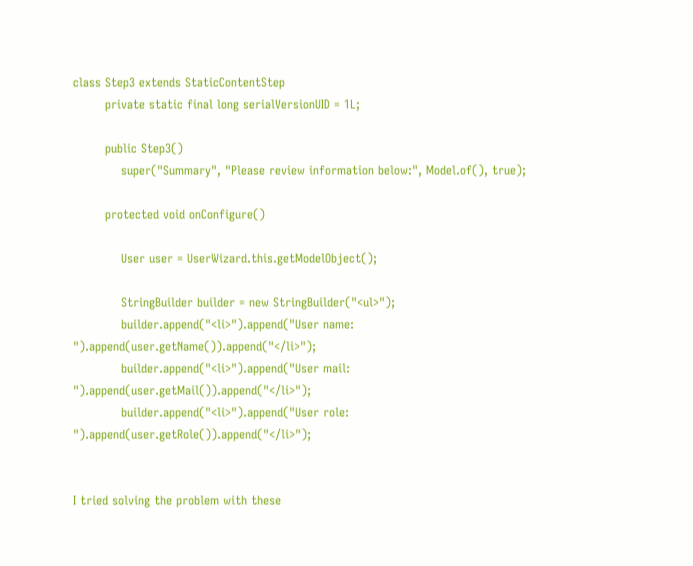class Step3 extends StaticContentStep
        private static final long serialVersionUID = 1L;

        public Step3()
            super("Summary", "Please review information below:", Model.of(), true);

        protected void onConfigure()

            User user = UserWizard.this.getModelObject();

            StringBuilder builder = new StringBuilder("<ul>");
            builder.append("<li>").append("User name: ").append(user.getName()).append("</li>");
            builder.append("<li>").append("User mail: ").append(user.getMail()).append("</li>");
            builder.append("<li>").append("User role: ").append(user.getRole()).append("</li>");


I tried solving the problem with these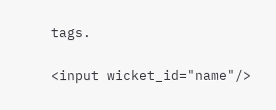tags.

<input wicket_id="name"/>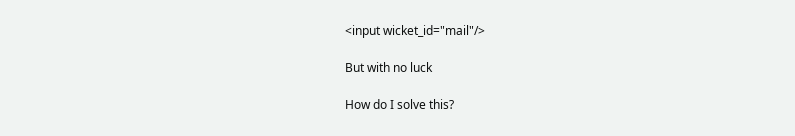<input wicket_id="mail"/>

But with no luck

How do I solve this?